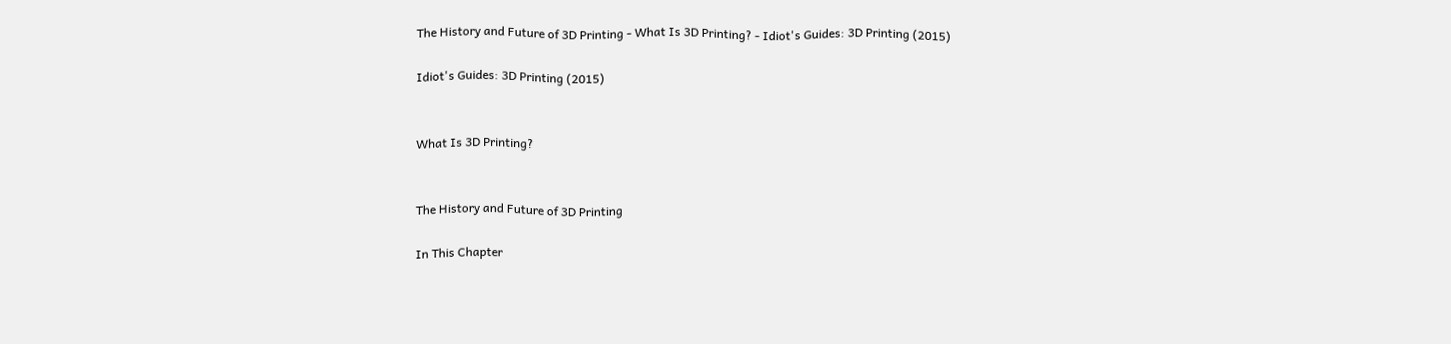The History and Future of 3D Printing - What Is 3D Printing? - Idiot's Guides: 3D Printing (2015)

Idiot's Guides: 3D Printing (2015)


What Is 3D Printing?


The History and Future of 3D Printing

In This Chapter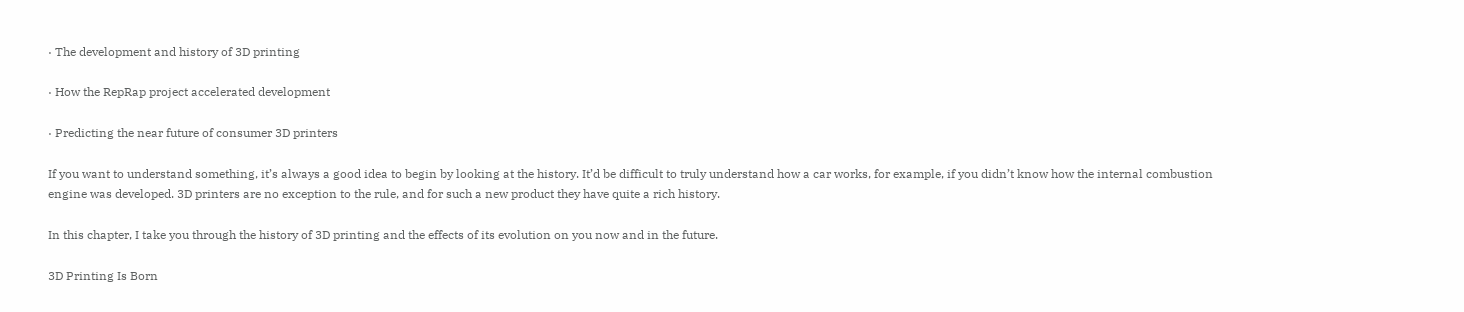· The development and history of 3D printing

· How the RepRap project accelerated development

· Predicting the near future of consumer 3D printers

If you want to understand something, it’s always a good idea to begin by looking at the history. It’d be difficult to truly understand how a car works, for example, if you didn’t know how the internal combustion engine was developed. 3D printers are no exception to the rule, and for such a new product they have quite a rich history.

In this chapter, I take you through the history of 3D printing and the effects of its evolution on you now and in the future.

3D Printing Is Born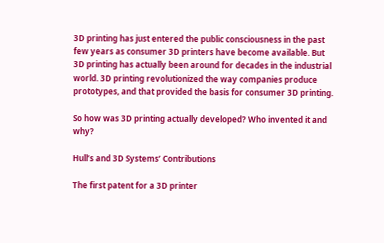3D printing has just entered the public consciousness in the past few years as consumer 3D printers have become available. But 3D printing has actually been around for decades in the industrial world. 3D printing revolutionized the way companies produce prototypes, and that provided the basis for consumer 3D printing.

So how was 3D printing actually developed? Who invented it and why?

Hull’s and 3D Systems’ Contributions

The first patent for a 3D printer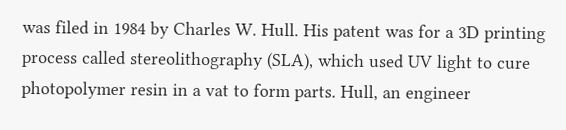was filed in 1984 by Charles W. Hull. His patent was for a 3D printing process called stereolithography (SLA), which used UV light to cure photopolymer resin in a vat to form parts. Hull, an engineer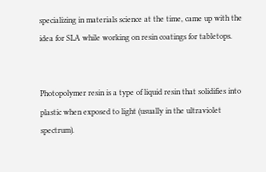specializing in materials science at the time, came up with the idea for SLA while working on resin coatings for tabletops.


Photopolymer resin is a type of liquid resin that solidifies into plastic when exposed to light (usually in the ultraviolet spectrum).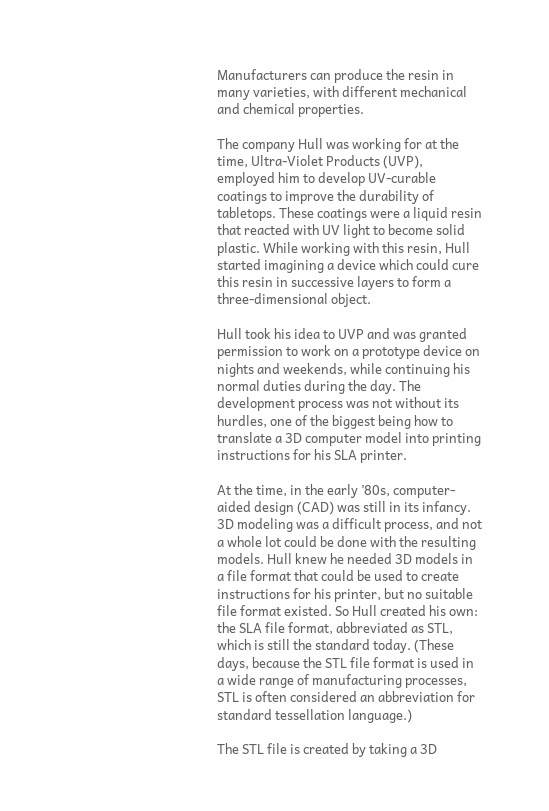Manufacturers can produce the resin in many varieties, with different mechanical and chemical properties.

The company Hull was working for at the time, Ultra-Violet Products (UVP), employed him to develop UV-curable coatings to improve the durability of tabletops. These coatings were a liquid resin that reacted with UV light to become solid plastic. While working with this resin, Hull started imagining a device which could cure this resin in successive layers to form a three-dimensional object.

Hull took his idea to UVP and was granted permission to work on a prototype device on nights and weekends, while continuing his normal duties during the day. The development process was not without its hurdles, one of the biggest being how to translate a 3D computer model into printing instructions for his SLA printer.

At the time, in the early ’80s, computer-aided design (CAD) was still in its infancy. 3D modeling was a difficult process, and not a whole lot could be done with the resulting models. Hull knew he needed 3D models in a file format that could be used to create instructions for his printer, but no suitable file format existed. So Hull created his own: the SLA file format, abbreviated as STL, which is still the standard today. (These days, because the STL file format is used in a wide range of manufacturing processes, STL is often considered an abbreviation for standard tessellation language.)

The STL file is created by taking a 3D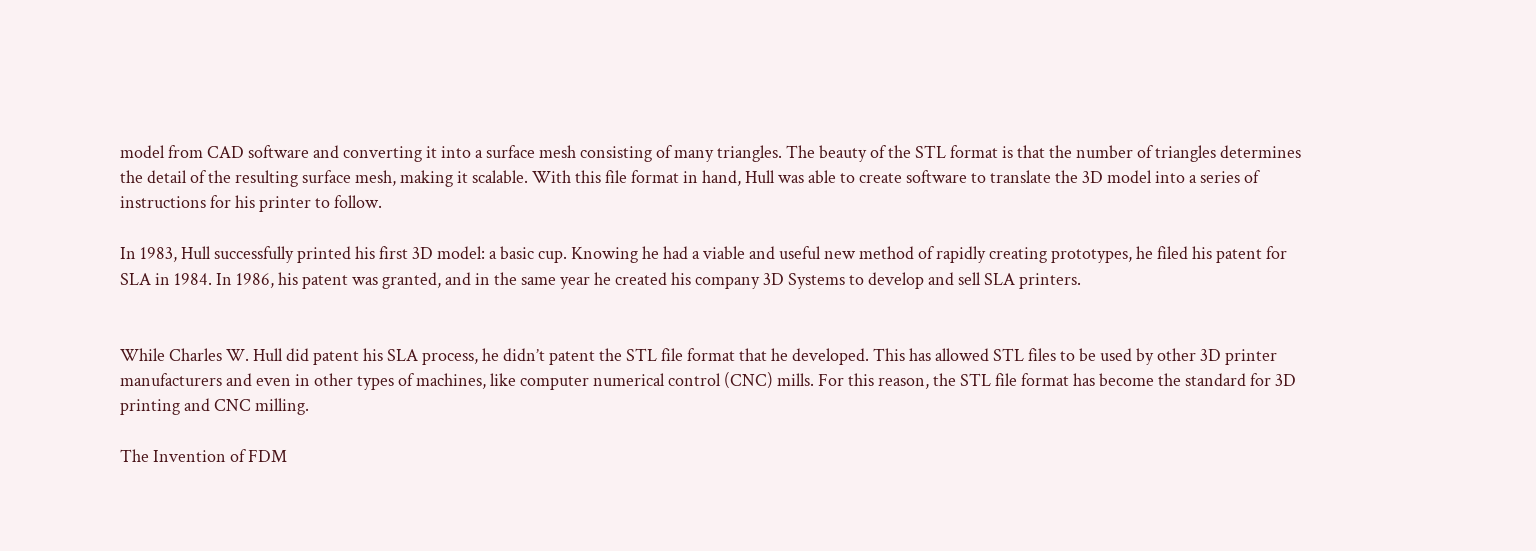model from CAD software and converting it into a surface mesh consisting of many triangles. The beauty of the STL format is that the number of triangles determines the detail of the resulting surface mesh, making it scalable. With this file format in hand, Hull was able to create software to translate the 3D model into a series of instructions for his printer to follow.

In 1983, Hull successfully printed his first 3D model: a basic cup. Knowing he had a viable and useful new method of rapidly creating prototypes, he filed his patent for SLA in 1984. In 1986, his patent was granted, and in the same year he created his company 3D Systems to develop and sell SLA printers.


While Charles W. Hull did patent his SLA process, he didn’t patent the STL file format that he developed. This has allowed STL files to be used by other 3D printer manufacturers and even in other types of machines, like computer numerical control (CNC) mills. For this reason, the STL file format has become the standard for 3D printing and CNC milling.

The Invention of FDM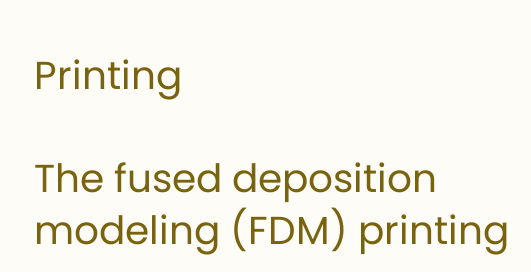Printing

The fused deposition modeling (FDM) printing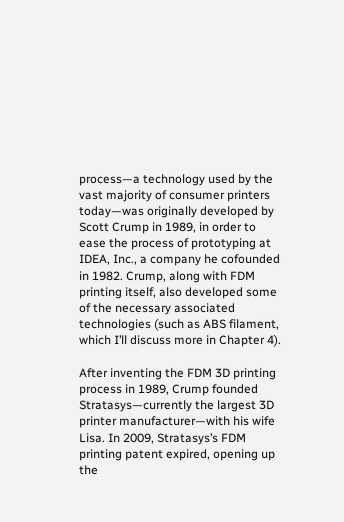process—a technology used by the vast majority of consumer printers today—was originally developed by Scott Crump in 1989, in order to ease the process of prototyping at IDEA, Inc., a company he cofounded in 1982. Crump, along with FDM printing itself, also developed some of the necessary associated technologies (such as ABS filament, which I’ll discuss more in Chapter 4).

After inventing the FDM 3D printing process in 1989, Crump founded Stratasys—currently the largest 3D printer manufacturer—with his wife Lisa. In 2009, Stratasys’s FDM printing patent expired, opening up the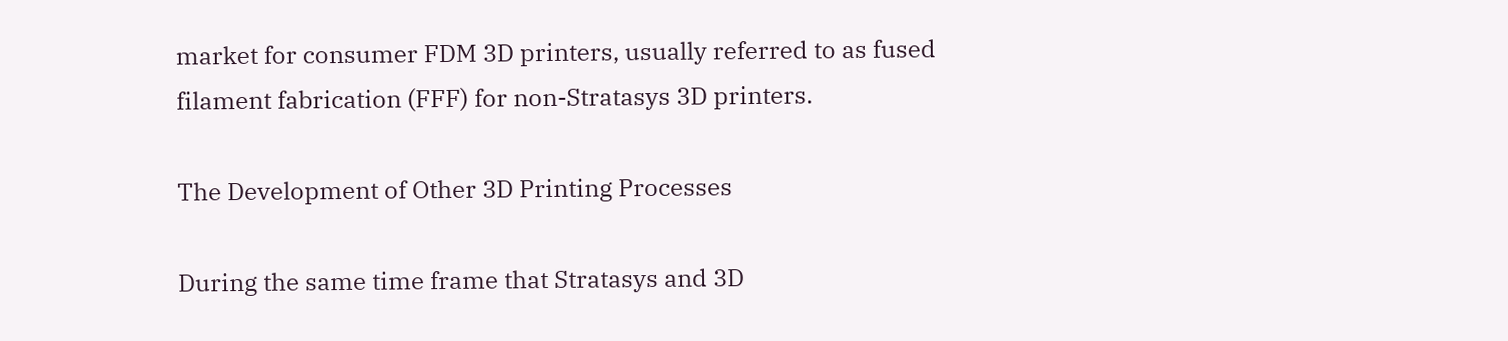market for consumer FDM 3D printers, usually referred to as fused filament fabrication (FFF) for non-Stratasys 3D printers.

The Development of Other 3D Printing Processes

During the same time frame that Stratasys and 3D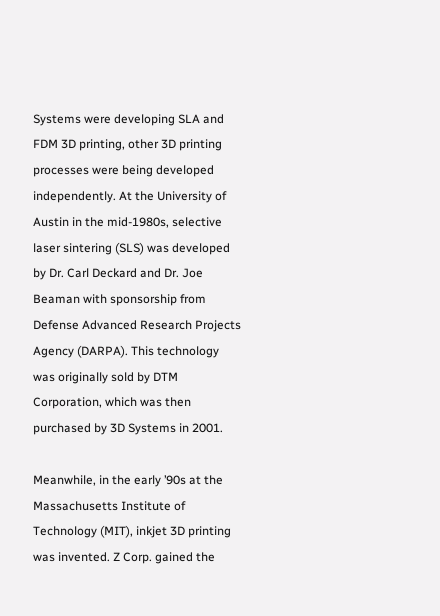Systems were developing SLA and FDM 3D printing, other 3D printing processes were being developed independently. At the University of Austin in the mid-1980s, selective laser sintering (SLS) was developed by Dr. Carl Deckard and Dr. Joe Beaman with sponsorship from Defense Advanced Research Projects Agency (DARPA). This technology was originally sold by DTM Corporation, which was then purchased by 3D Systems in 2001.

Meanwhile, in the early ’90s at the Massachusetts Institute of Technology (MIT), inkjet 3D printing was invented. Z Corp. gained the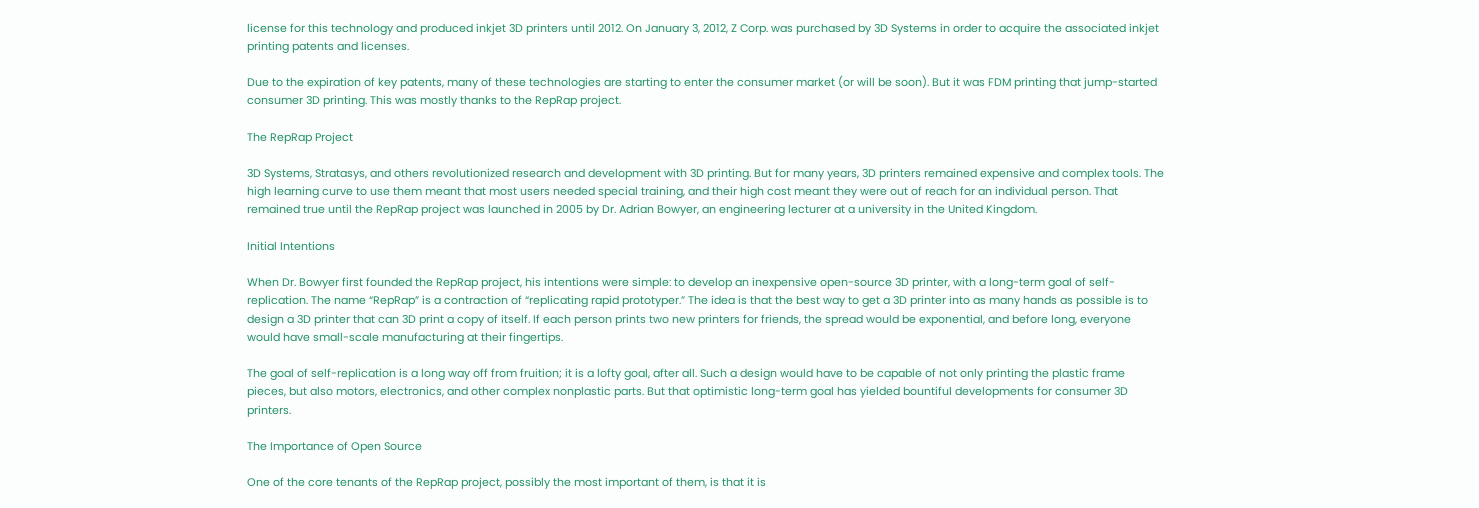license for this technology and produced inkjet 3D printers until 2012. On January 3, 2012, Z Corp. was purchased by 3D Systems in order to acquire the associated inkjet printing patents and licenses.

Due to the expiration of key patents, many of these technologies are starting to enter the consumer market (or will be soon). But it was FDM printing that jump-started consumer 3D printing. This was mostly thanks to the RepRap project.

The RepRap Project

3D Systems, Stratasys, and others revolutionized research and development with 3D printing. But for many years, 3D printers remained expensive and complex tools. The high learning curve to use them meant that most users needed special training, and their high cost meant they were out of reach for an individual person. That remained true until the RepRap project was launched in 2005 by Dr. Adrian Bowyer, an engineering lecturer at a university in the United Kingdom.

Initial Intentions

When Dr. Bowyer first founded the RepRap project, his intentions were simple: to develop an inexpensive open-source 3D printer, with a long-term goal of self-replication. The name “RepRap” is a contraction of “replicating rapid prototyper.” The idea is that the best way to get a 3D printer into as many hands as possible is to design a 3D printer that can 3D print a copy of itself. If each person prints two new printers for friends, the spread would be exponential, and before long, everyone would have small-scale manufacturing at their fingertips.

The goal of self-replication is a long way off from fruition; it is a lofty goal, after all. Such a design would have to be capable of not only printing the plastic frame pieces, but also motors, electronics, and other complex nonplastic parts. But that optimistic long-term goal has yielded bountiful developments for consumer 3D printers.

The Importance of Open Source

One of the core tenants of the RepRap project, possibly the most important of them, is that it is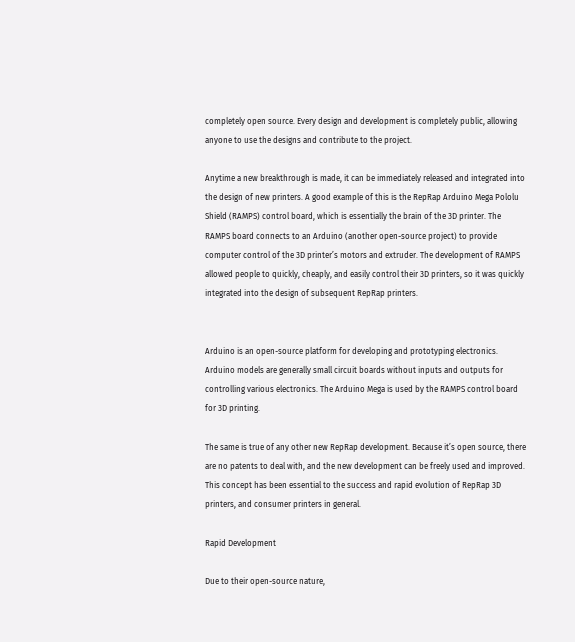completely open source. Every design and development is completely public, allowing anyone to use the designs and contribute to the project.

Anytime a new breakthrough is made, it can be immediately released and integrated into the design of new printers. A good example of this is the RepRap Arduino Mega Pololu Shield (RAMPS) control board, which is essentially the brain of the 3D printer. The RAMPS board connects to an Arduino (another open-source project) to provide computer control of the 3D printer’s motors and extruder. The development of RAMPS allowed people to quickly, cheaply, and easily control their 3D printers, so it was quickly integrated into the design of subsequent RepRap printers.


Arduino is an open-source platform for developing and prototyping electronics. Arduino models are generally small circuit boards without inputs and outputs for controlling various electronics. The Arduino Mega is used by the RAMPS control board for 3D printing.

The same is true of any other new RepRap development. Because it’s open source, there are no patents to deal with, and the new development can be freely used and improved. This concept has been essential to the success and rapid evolution of RepRap 3D printers, and consumer printers in general.

Rapid Development

Due to their open-source nature,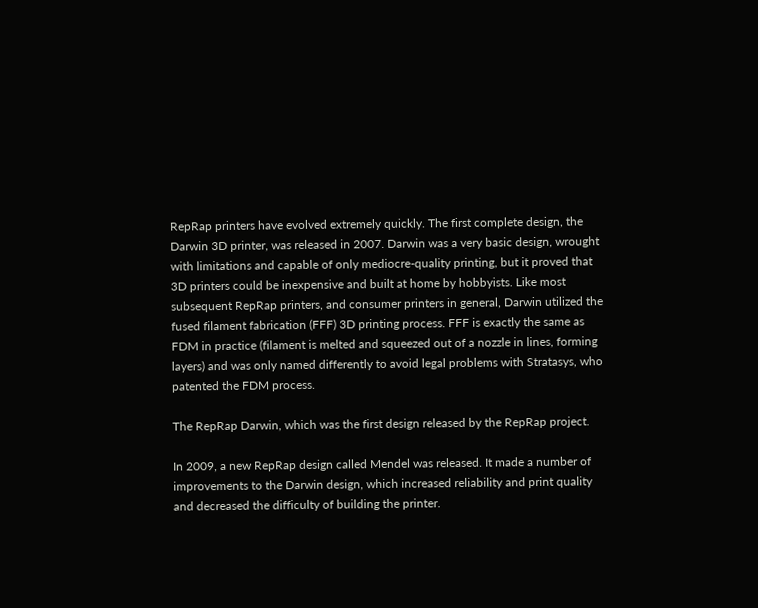RepRap printers have evolved extremely quickly. The first complete design, the Darwin 3D printer, was released in 2007. Darwin was a very basic design, wrought with limitations and capable of only mediocre-quality printing, but it proved that 3D printers could be inexpensive and built at home by hobbyists. Like most subsequent RepRap printers, and consumer printers in general, Darwin utilized the fused filament fabrication (FFF) 3D printing process. FFF is exactly the same as FDM in practice (filament is melted and squeezed out of a nozzle in lines, forming layers) and was only named differently to avoid legal problems with Stratasys, who patented the FDM process.

The RepRap Darwin, which was the first design released by the RepRap project.

In 2009, a new RepRap design called Mendel was released. It made a number of improvements to the Darwin design, which increased reliability and print quality and decreased the difficulty of building the printer.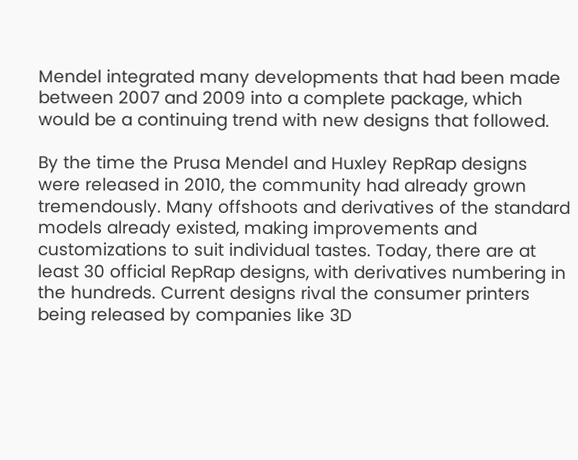Mendel integrated many developments that had been made between 2007 and 2009 into a complete package, which would be a continuing trend with new designs that followed.

By the time the Prusa Mendel and Huxley RepRap designs were released in 2010, the community had already grown tremendously. Many offshoots and derivatives of the standard models already existed, making improvements and customizations to suit individual tastes. Today, there are at least 30 official RepRap designs, with derivatives numbering in the hundreds. Current designs rival the consumer printers being released by companies like 3D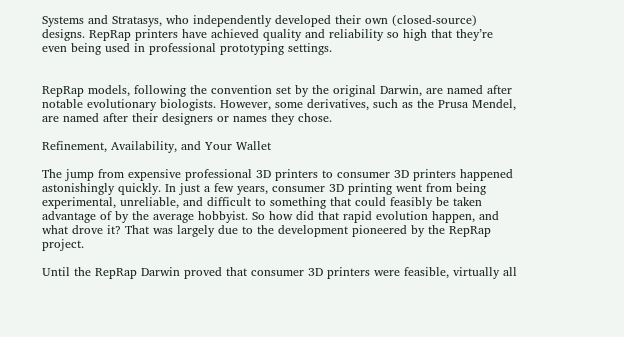Systems and Stratasys, who independently developed their own (closed-source) designs. RepRap printers have achieved quality and reliability so high that they’re even being used in professional prototyping settings.


RepRap models, following the convention set by the original Darwin, are named after notable evolutionary biologists. However, some derivatives, such as the Prusa Mendel, are named after their designers or names they chose.

Refinement, Availability, and Your Wallet

The jump from expensive professional 3D printers to consumer 3D printers happened astonishingly quickly. In just a few years, consumer 3D printing went from being experimental, unreliable, and difficult to something that could feasibly be taken advantage of by the average hobbyist. So how did that rapid evolution happen, and what drove it? That was largely due to the development pioneered by the RepRap project.

Until the RepRap Darwin proved that consumer 3D printers were feasible, virtually all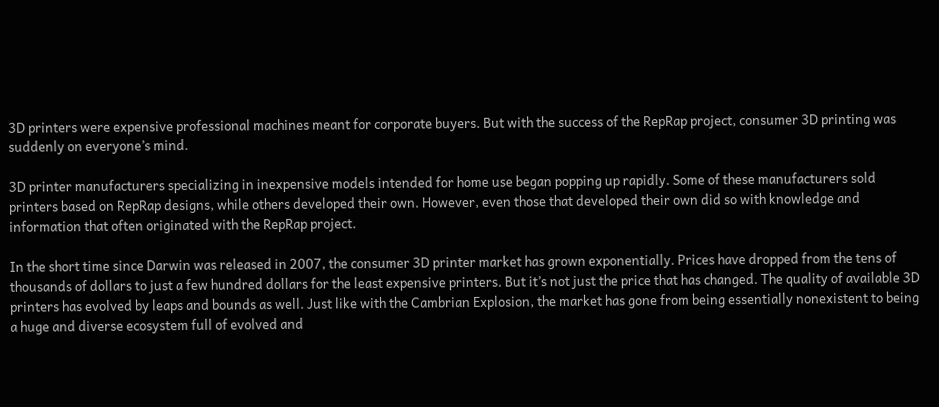3D printers were expensive professional machines meant for corporate buyers. But with the success of the RepRap project, consumer 3D printing was suddenly on everyone’s mind.

3D printer manufacturers specializing in inexpensive models intended for home use began popping up rapidly. Some of these manufacturers sold printers based on RepRap designs, while others developed their own. However, even those that developed their own did so with knowledge and information that often originated with the RepRap project.

In the short time since Darwin was released in 2007, the consumer 3D printer market has grown exponentially. Prices have dropped from the tens of thousands of dollars to just a few hundred dollars for the least expensive printers. But it’s not just the price that has changed. The quality of available 3D printers has evolved by leaps and bounds as well. Just like with the Cambrian Explosion, the market has gone from being essentially nonexistent to being a huge and diverse ecosystem full of evolved and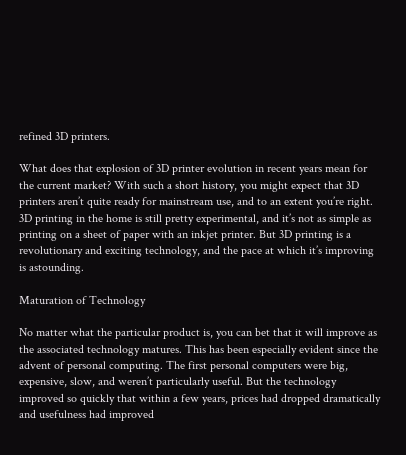refined 3D printers.

What does that explosion of 3D printer evolution in recent years mean for the current market? With such a short history, you might expect that 3D printers aren’t quite ready for mainstream use, and to an extent you’re right. 3D printing in the home is still pretty experimental, and it’s not as simple as printing on a sheet of paper with an inkjet printer. But 3D printing is a revolutionary and exciting technology, and the pace at which it’s improving is astounding.

Maturation of Technology

No matter what the particular product is, you can bet that it will improve as the associated technology matures. This has been especially evident since the advent of personal computing. The first personal computers were big, expensive, slow, and weren’t particularly useful. But the technology improved so quickly that within a few years, prices had dropped dramatically and usefulness had improved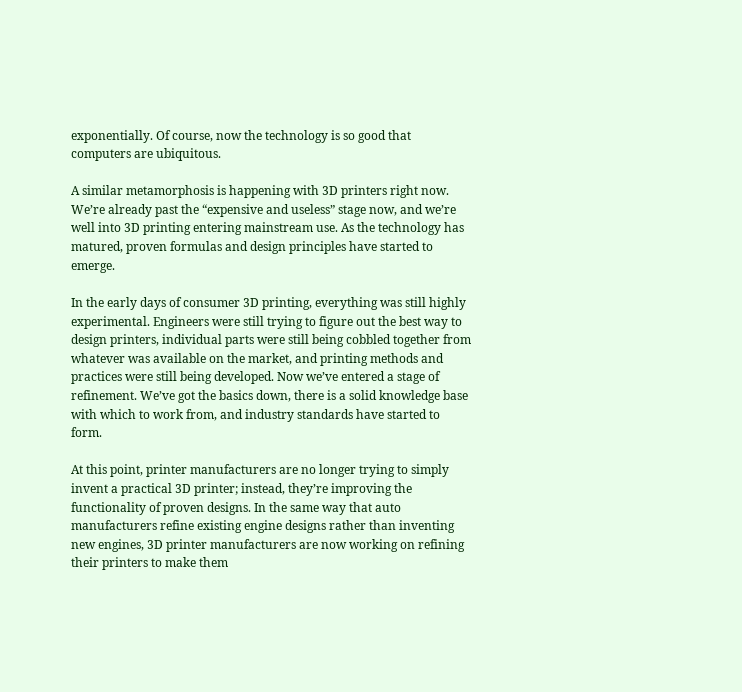exponentially. Of course, now the technology is so good that computers are ubiquitous.

A similar metamorphosis is happening with 3D printers right now. We’re already past the “expensive and useless” stage now, and we’re well into 3D printing entering mainstream use. As the technology has matured, proven formulas and design principles have started to emerge.

In the early days of consumer 3D printing, everything was still highly experimental. Engineers were still trying to figure out the best way to design printers, individual parts were still being cobbled together from whatever was available on the market, and printing methods and practices were still being developed. Now we’ve entered a stage of refinement. We’ve got the basics down, there is a solid knowledge base with which to work from, and industry standards have started to form.

At this point, printer manufacturers are no longer trying to simply invent a practical 3D printer; instead, they’re improving the functionality of proven designs. In the same way that auto manufacturers refine existing engine designs rather than inventing new engines, 3D printer manufacturers are now working on refining their printers to make them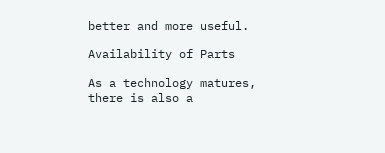better and more useful.

Availability of Parts

As a technology matures, there is also a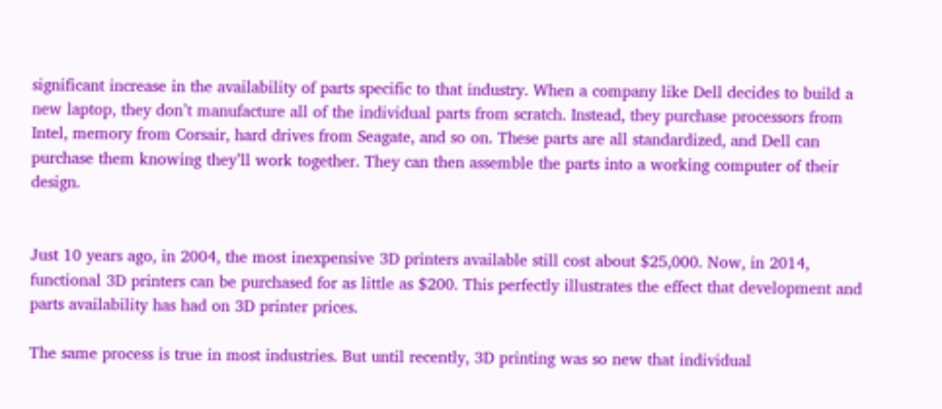significant increase in the availability of parts specific to that industry. When a company like Dell decides to build a new laptop, they don’t manufacture all of the individual parts from scratch. Instead, they purchase processors from Intel, memory from Corsair, hard drives from Seagate, and so on. These parts are all standardized, and Dell can purchase them knowing they’ll work together. They can then assemble the parts into a working computer of their design.


Just 10 years ago, in 2004, the most inexpensive 3D printers available still cost about $25,000. Now, in 2014, functional 3D printers can be purchased for as little as $200. This perfectly illustrates the effect that development and parts availability has had on 3D printer prices.

The same process is true in most industries. But until recently, 3D printing was so new that individual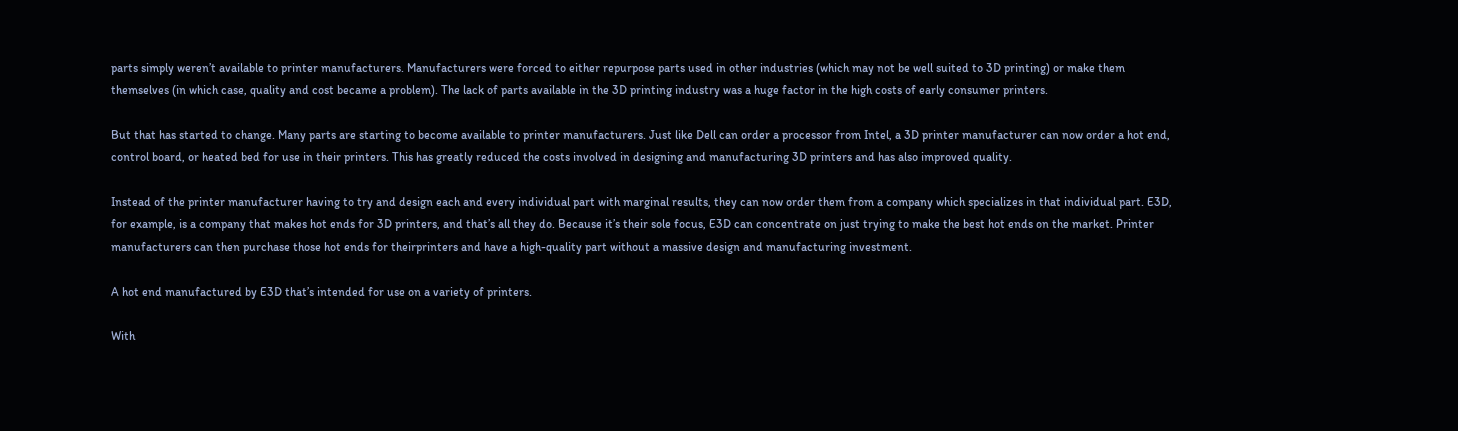parts simply weren’t available to printer manufacturers. Manufacturers were forced to either repurpose parts used in other industries (which may not be well suited to 3D printing) or make them themselves (in which case, quality and cost became a problem). The lack of parts available in the 3D printing industry was a huge factor in the high costs of early consumer printers.

But that has started to change. Many parts are starting to become available to printer manufacturers. Just like Dell can order a processor from Intel, a 3D printer manufacturer can now order a hot end, control board, or heated bed for use in their printers. This has greatly reduced the costs involved in designing and manufacturing 3D printers and has also improved quality.

Instead of the printer manufacturer having to try and design each and every individual part with marginal results, they can now order them from a company which specializes in that individual part. E3D, for example, is a company that makes hot ends for 3D printers, and that’s all they do. Because it’s their sole focus, E3D can concentrate on just trying to make the best hot ends on the market. Printer manufacturers can then purchase those hot ends for theirprinters and have a high-quality part without a massive design and manufacturing investment.

A hot end manufactured by E3D that’s intended for use on a variety of printers.

With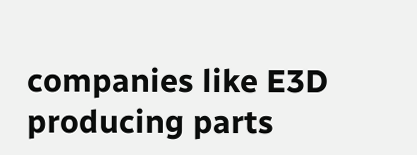companies like E3D producing parts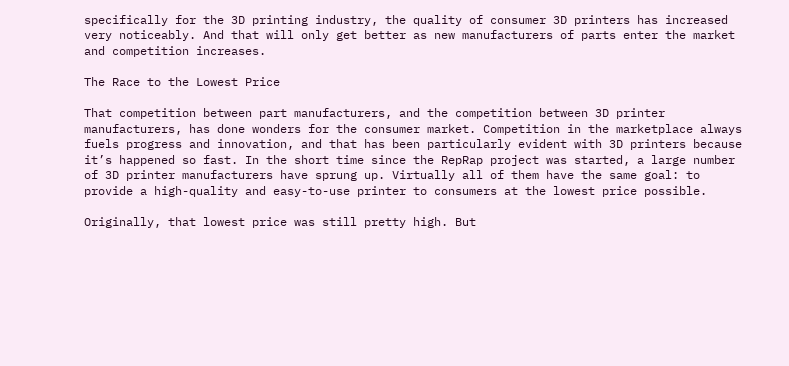specifically for the 3D printing industry, the quality of consumer 3D printers has increased very noticeably. And that will only get better as new manufacturers of parts enter the market and competition increases.

The Race to the Lowest Price

That competition between part manufacturers, and the competition between 3D printer manufacturers, has done wonders for the consumer market. Competition in the marketplace always fuels progress and innovation, and that has been particularly evident with 3D printers because it’s happened so fast. In the short time since the RepRap project was started, a large number of 3D printer manufacturers have sprung up. Virtually all of them have the same goal: to provide a high-quality and easy-to-use printer to consumers at the lowest price possible.

Originally, that lowest price was still pretty high. But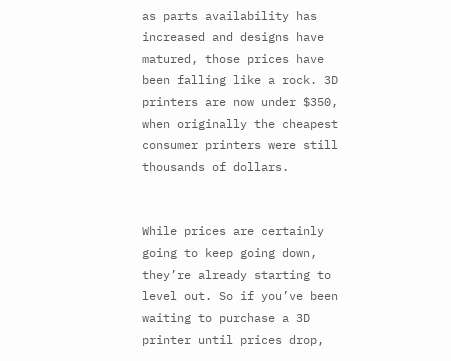as parts availability has increased and designs have matured, those prices have been falling like a rock. 3D printers are now under $350, when originally the cheapest consumer printers were still thousands of dollars.


While prices are certainly going to keep going down, they’re already starting to level out. So if you’ve been waiting to purchase a 3D printer until prices drop,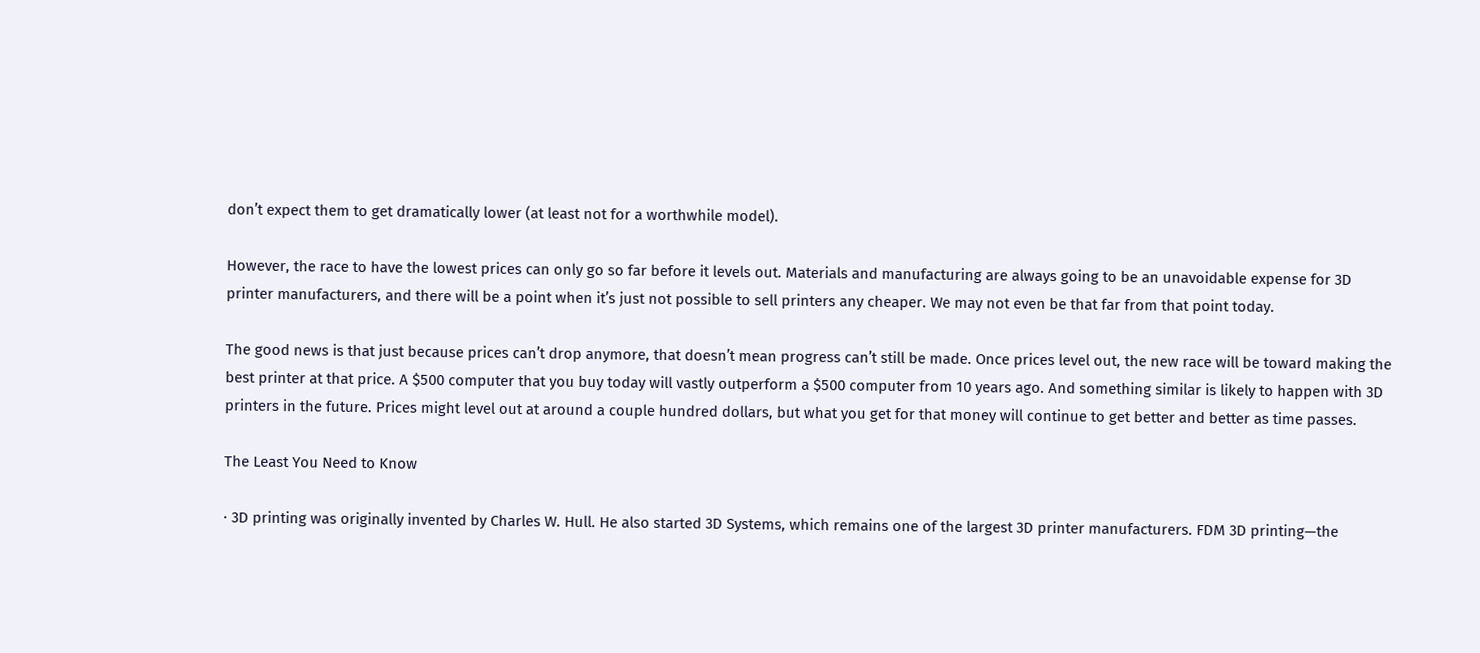don’t expect them to get dramatically lower (at least not for a worthwhile model).

However, the race to have the lowest prices can only go so far before it levels out. Materials and manufacturing are always going to be an unavoidable expense for 3D printer manufacturers, and there will be a point when it’s just not possible to sell printers any cheaper. We may not even be that far from that point today.

The good news is that just because prices can’t drop anymore, that doesn’t mean progress can’t still be made. Once prices level out, the new race will be toward making the best printer at that price. A $500 computer that you buy today will vastly outperform a $500 computer from 10 years ago. And something similar is likely to happen with 3D printers in the future. Prices might level out at around a couple hundred dollars, but what you get for that money will continue to get better and better as time passes.

The Least You Need to Know

· 3D printing was originally invented by Charles W. Hull. He also started 3D Systems, which remains one of the largest 3D printer manufacturers. FDM 3D printing—the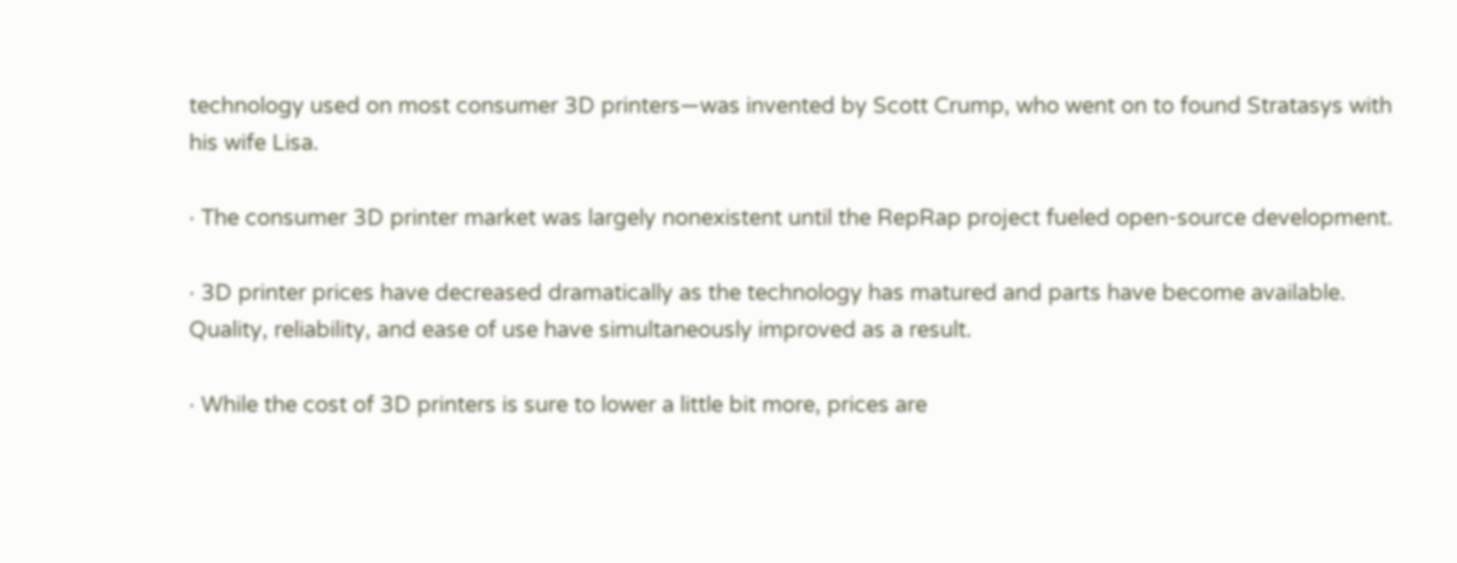technology used on most consumer 3D printers—was invented by Scott Crump, who went on to found Stratasys with his wife Lisa.

· The consumer 3D printer market was largely nonexistent until the RepRap project fueled open-source development.

· 3D printer prices have decreased dramatically as the technology has matured and parts have become available. Quality, reliability, and ease of use have simultaneously improved as a result.

· While the cost of 3D printers is sure to lower a little bit more, prices are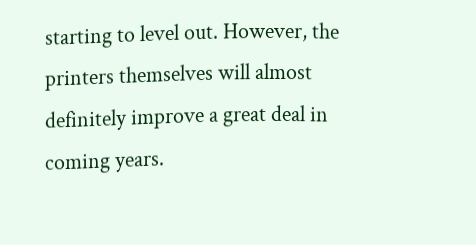starting to level out. However, the printers themselves will almost definitely improve a great deal in coming years.